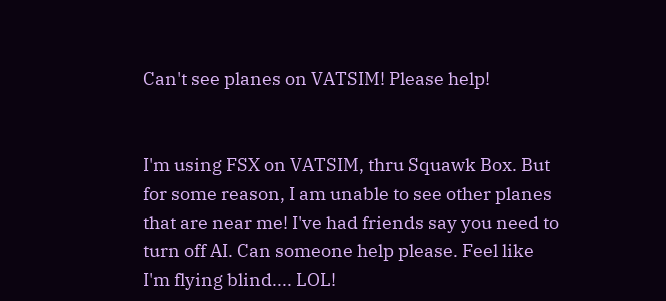Can't see planes on VATSIM! Please help!


I'm using FSX on VATSIM, thru Squawk Box. But for some reason, I am unable to see other planes that are near me! I've had friends say you need to turn off AI. Can someone help please. Feel like I'm flying blind.... LOL!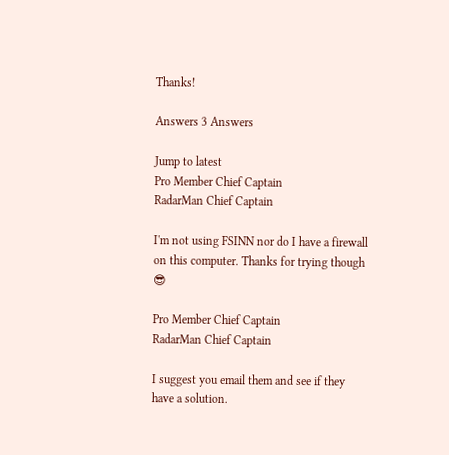Thanks!

Answers 3 Answers

Jump to latest
Pro Member Chief Captain
RadarMan Chief Captain

I'm not using FSINN nor do I have a firewall on this computer. Thanks for trying though 😎

Pro Member Chief Captain
RadarMan Chief Captain

I suggest you email them and see if they have a solution.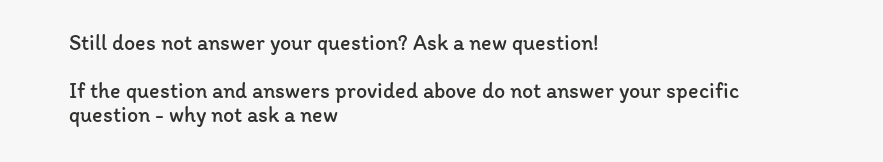Still does not answer your question? Ask a new question!

If the question and answers provided above do not answer your specific question - why not ask a new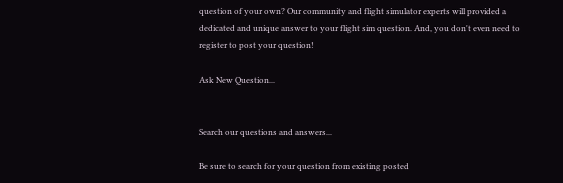question of your own? Our community and flight simulator experts will provided a dedicated and unique answer to your flight sim question. And, you don't even need to register to post your question!

Ask New Question...


Search our questions and answers...

Be sure to search for your question from existing posted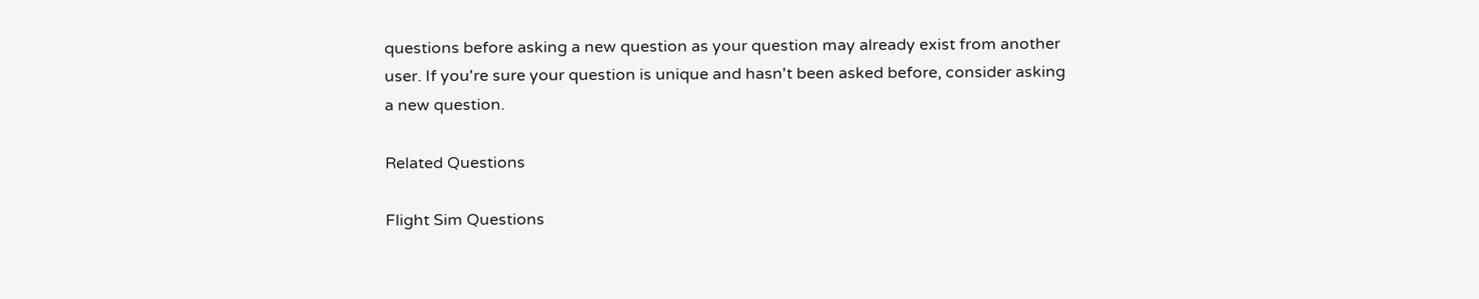questions before asking a new question as your question may already exist from another user. If you're sure your question is unique and hasn't been asked before, consider asking a new question.

Related Questions

Flight Sim Questions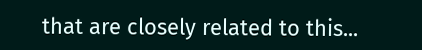that are closely related to this...